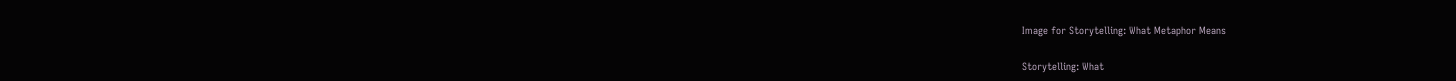Image for Storytelling: What Metaphor Means

Storytelling: What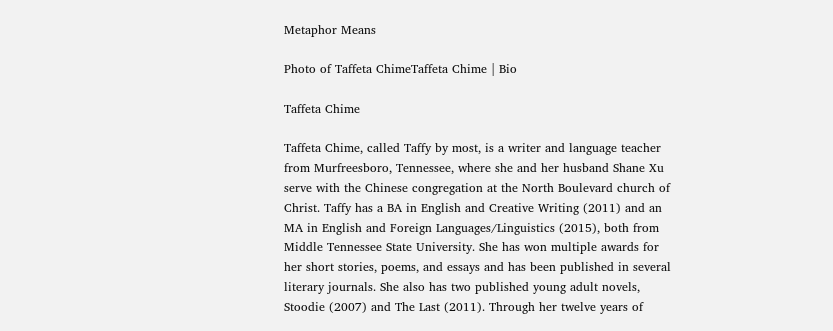Metaphor Means

Photo of Taffeta ChimeTaffeta Chime | Bio

Taffeta Chime

Taffeta Chime, called Taffy by most, is a writer and language teacher from Murfreesboro, Tennessee, where she and her husband Shane Xu serve with the Chinese congregation at the North Boulevard church of Christ. Taffy has a BA in English and Creative Writing (2011) and an MA in English and Foreign Languages/Linguistics (2015), both from Middle Tennessee State University. She has won multiple awards for her short stories, poems, and essays and has been published in several literary journals. She also has two published young adult novels, Stoodie (2007) and The Last (2011). Through her twelve years of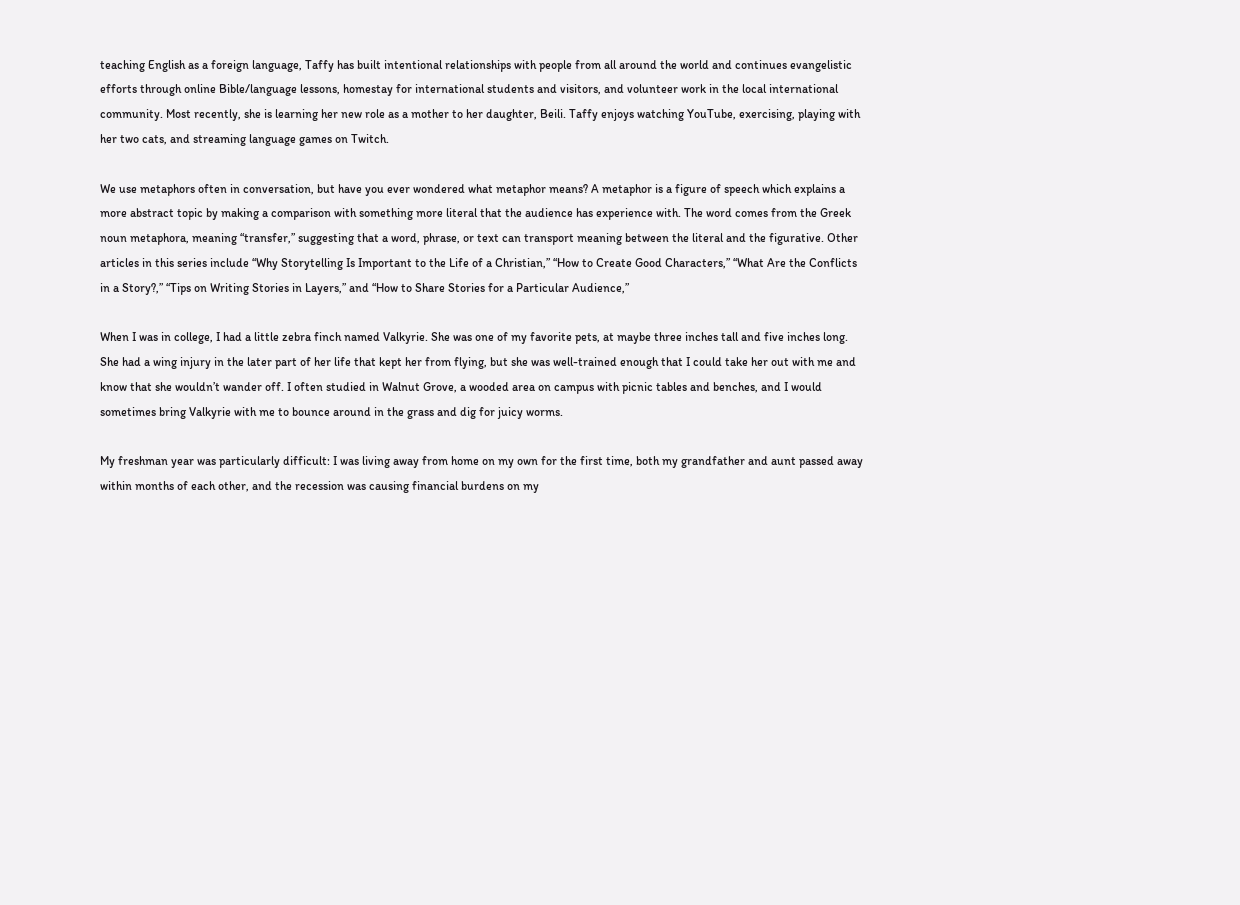teaching English as a foreign language, Taffy has built intentional relationships with people from all around the world and continues evangelistic efforts through online Bible/language lessons, homestay for international students and visitors, and volunteer work in the local international community. Most recently, she is learning her new role as a mother to her daughter, Beili. Taffy enjoys watching YouTube, exercising, playing with her two cats, and streaming language games on Twitch.

We use metaphors often in conversation, but have you ever wondered what metaphor means? A metaphor is a figure of speech which explains a more abstract topic by making a comparison with something more literal that the audience has experience with. The word comes from the Greek noun metaphora, meaning “transfer,” suggesting that a word, phrase, or text can transport meaning between the literal and the figurative. Other articles in this series include “Why Storytelling Is Important to the Life of a Christian,” “How to Create Good Characters,” “What Are the Conflicts in a Story?,” “Tips on Writing Stories in Layers,” and “How to Share Stories for a Particular Audience,”

When I was in college, I had a little zebra finch named Valkyrie. She was one of my favorite pets, at maybe three inches tall and five inches long. She had a wing injury in the later part of her life that kept her from flying, but she was well-trained enough that I could take her out with me and know that she wouldn’t wander off. I often studied in Walnut Grove, a wooded area on campus with picnic tables and benches, and I would sometimes bring Valkyrie with me to bounce around in the grass and dig for juicy worms.

My freshman year was particularly difficult: I was living away from home on my own for the first time, both my grandfather and aunt passed away within months of each other, and the recession was causing financial burdens on my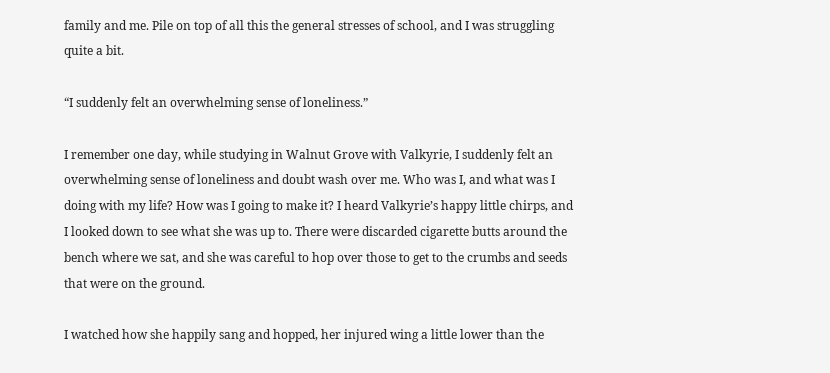family and me. Pile on top of all this the general stresses of school, and I was struggling quite a bit.

“I suddenly felt an overwhelming sense of loneliness.”

I remember one day, while studying in Walnut Grove with Valkyrie, I suddenly felt an overwhelming sense of loneliness and doubt wash over me. Who was I, and what was I doing with my life? How was I going to make it? I heard Valkyrie’s happy little chirps, and I looked down to see what she was up to. There were discarded cigarette butts around the bench where we sat, and she was careful to hop over those to get to the crumbs and seeds that were on the ground.

I watched how she happily sang and hopped, her injured wing a little lower than the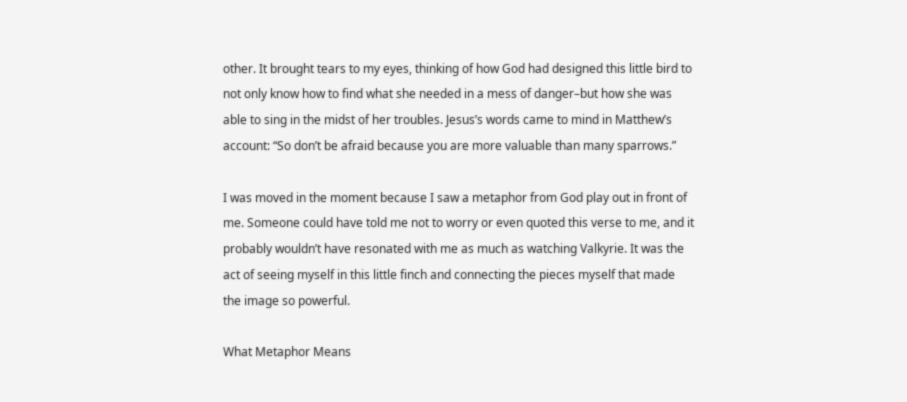other. It brought tears to my eyes, thinking of how God had designed this little bird to not only know how to find what she needed in a mess of danger–but how she was able to sing in the midst of her troubles. Jesus’s words came to mind in Matthew’s account: “So don’t be afraid because you are more valuable than many sparrows.”

I was moved in the moment because I saw a metaphor from God play out in front of me. Someone could have told me not to worry or even quoted this verse to me, and it probably wouldn’t have resonated with me as much as watching Valkyrie. It was the act of seeing myself in this little finch and connecting the pieces myself that made the image so powerful.

What Metaphor Means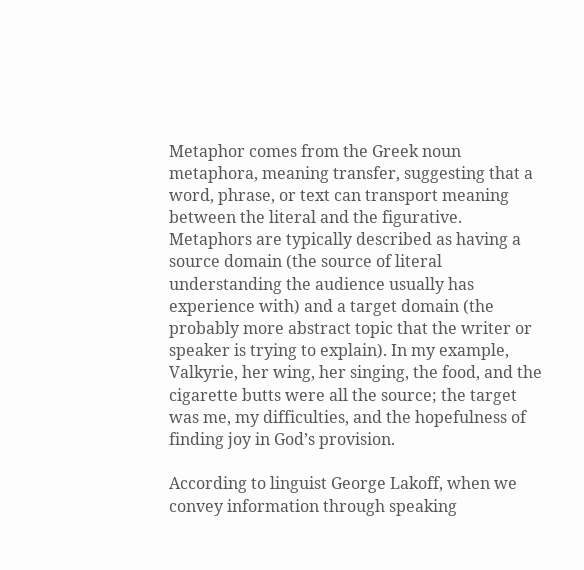Metaphor comes from the Greek noun metaphora, meaning transfer, suggesting that a word, phrase, or text can transport meaning between the literal and the figurative. Metaphors are typically described as having a source domain (the source of literal understanding the audience usually has experience with) and a target domain (the probably more abstract topic that the writer or speaker is trying to explain). In my example, Valkyrie, her wing, her singing, the food, and the cigarette butts were all the source; the target was me, my difficulties, and the hopefulness of finding joy in God’s provision.

According to linguist George Lakoff, when we convey information through speaking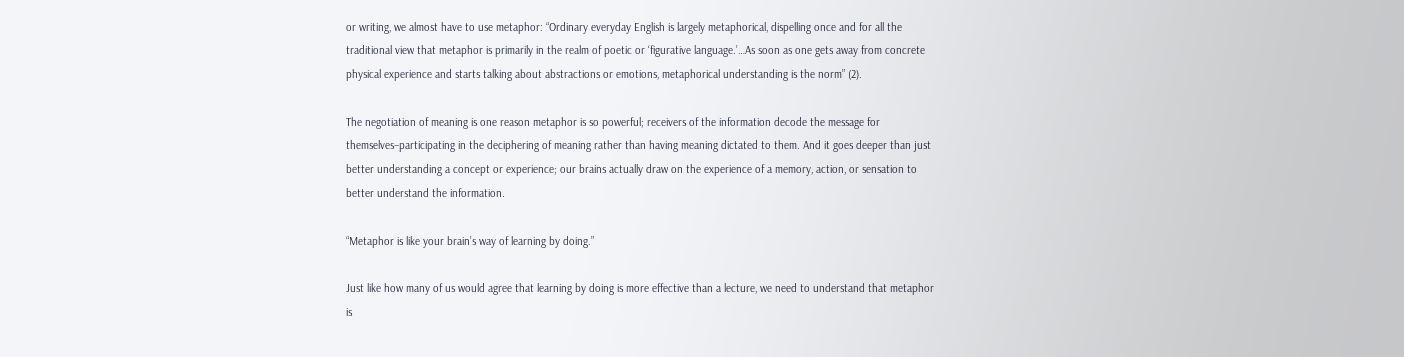or writing, we almost have to use metaphor: “Ordinary everyday English is largely metaphorical, dispelling once and for all the traditional view that metaphor is primarily in the realm of poetic or ‘figurative language.’…As soon as one gets away from concrete physical experience and starts talking about abstractions or emotions, metaphorical understanding is the norm” (2).

The negotiation of meaning is one reason metaphor is so powerful; receivers of the information decode the message for themselves–participating in the deciphering of meaning rather than having meaning dictated to them. And it goes deeper than just better understanding a concept or experience; our brains actually draw on the experience of a memory, action, or sensation to better understand the information.

“Metaphor is like your brain’s way of learning by doing.”

Just like how many of us would agree that learning by doing is more effective than a lecture, we need to understand that metaphor is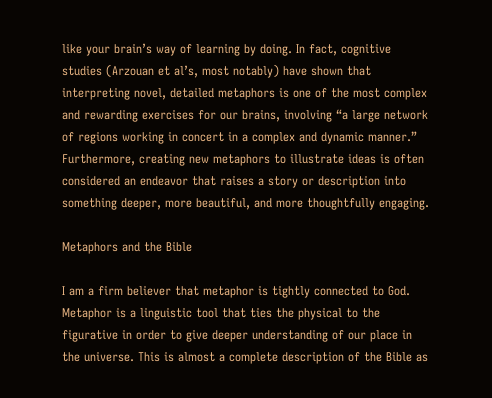like your brain’s way of learning by doing. In fact, cognitive studies (Arzouan et al’s, most notably) have shown that interpreting novel, detailed metaphors is one of the most complex and rewarding exercises for our brains, involving “a large network of regions working in concert in a complex and dynamic manner.” Furthermore, creating new metaphors to illustrate ideas is often considered an endeavor that raises a story or description into something deeper, more beautiful, and more thoughtfully engaging.

Metaphors and the Bible

I am a firm believer that metaphor is tightly connected to God. Metaphor is a linguistic tool that ties the physical to the figurative in order to give deeper understanding of our place in the universe. This is almost a complete description of the Bible as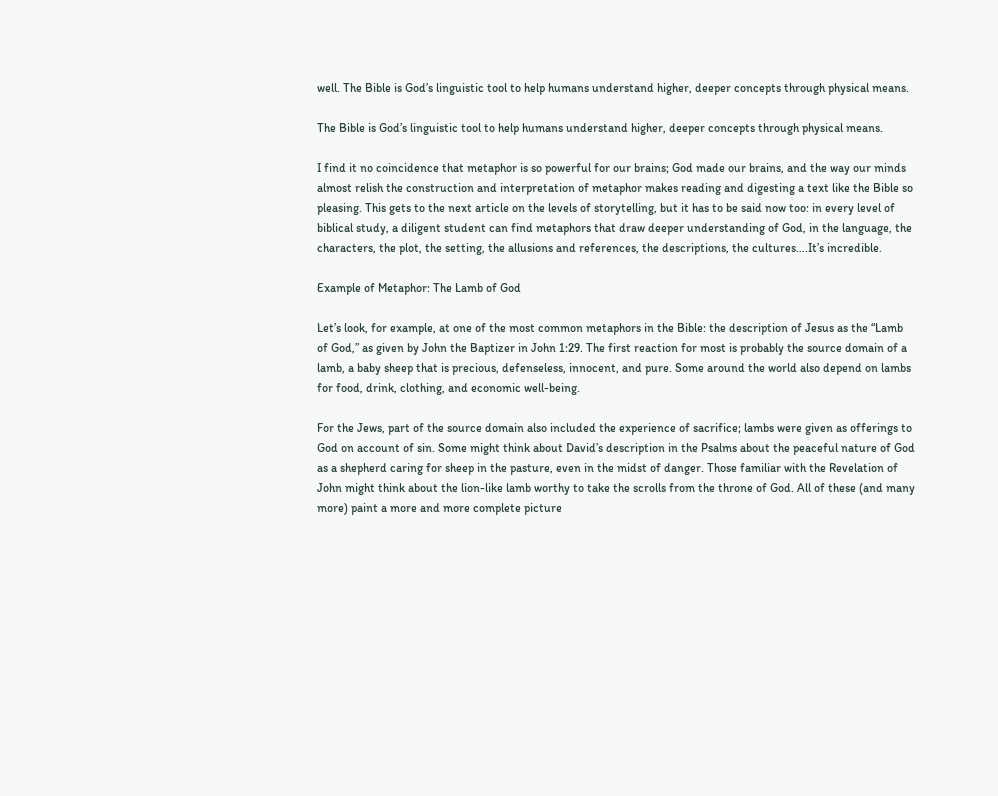well. The Bible is God’s linguistic tool to help humans understand higher, deeper concepts through physical means.

The Bible is God’s linguistic tool to help humans understand higher, deeper concepts through physical means.

I find it no coincidence that metaphor is so powerful for our brains; God made our brains, and the way our minds almost relish the construction and interpretation of metaphor makes reading and digesting a text like the Bible so pleasing. This gets to the next article on the levels of storytelling, but it has to be said now too: in every level of biblical study, a diligent student can find metaphors that draw deeper understanding of God, in the language, the characters, the plot, the setting, the allusions and references, the descriptions, the cultures….It’s incredible.

Example of Metaphor: The Lamb of God

Let’s look, for example, at one of the most common metaphors in the Bible: the description of Jesus as the “Lamb of God,” as given by John the Baptizer in John 1:29. The first reaction for most is probably the source domain of a lamb, a baby sheep that is precious, defenseless, innocent, and pure. Some around the world also depend on lambs for food, drink, clothing, and economic well-being.

For the Jews, part of the source domain also included the experience of sacrifice; lambs were given as offerings to God on account of sin. Some might think about David’s description in the Psalms about the peaceful nature of God as a shepherd caring for sheep in the pasture, even in the midst of danger. Those familiar with the Revelation of John might think about the lion-like lamb worthy to take the scrolls from the throne of God. All of these (and many more) paint a more and more complete picture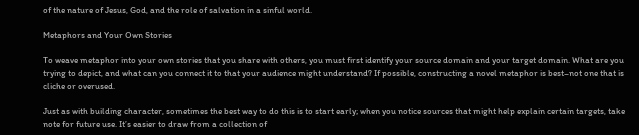of the nature of Jesus, God, and the role of salvation in a sinful world.

Metaphors and Your Own Stories

To weave metaphor into your own stories that you share with others, you must first identify your source domain and your target domain. What are you trying to depict, and what can you connect it to that your audience might understand? If possible, constructing a novel metaphor is best–not one that is cliche or overused.

Just as with building character, sometimes the best way to do this is to start early; when you notice sources that might help explain certain targets, take note for future use. It’s easier to draw from a collection of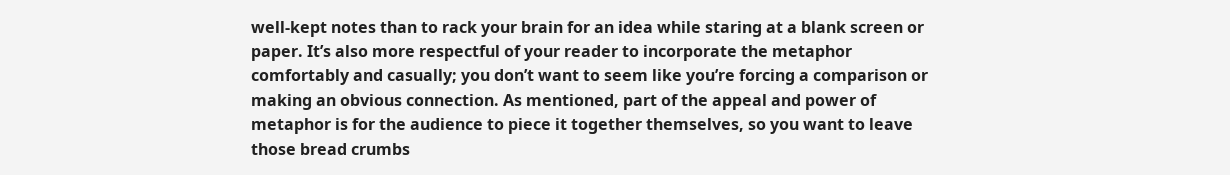well-kept notes than to rack your brain for an idea while staring at a blank screen or paper. It’s also more respectful of your reader to incorporate the metaphor comfortably and casually; you don’t want to seem like you’re forcing a comparison or making an obvious connection. As mentioned, part of the appeal and power of metaphor is for the audience to piece it together themselves, so you want to leave those bread crumbs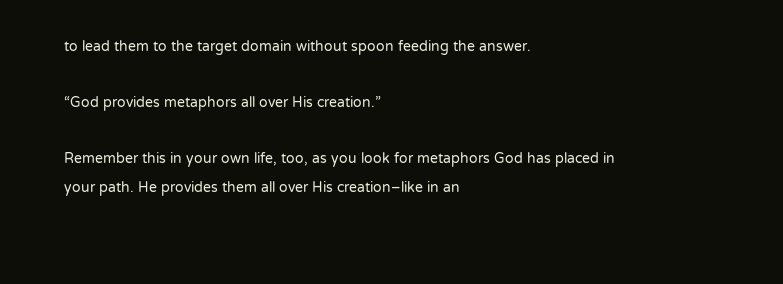to lead them to the target domain without spoon feeding the answer.

“God provides metaphors all over His creation.”

Remember this in your own life, too, as you look for metaphors God has placed in your path. He provides them all over His creation–like in an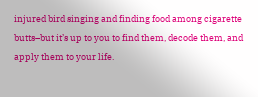injured bird singing and finding food among cigarette butts–but it’s up to you to find them, decode them, and apply them to your life.